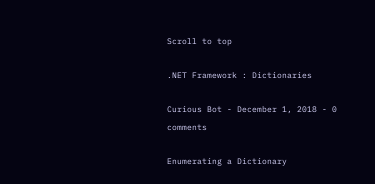Scroll to top

.NET Framework : Dictionaries

Curious Bot - December 1, 2018 - 0 comments

Enumerating a Dictionary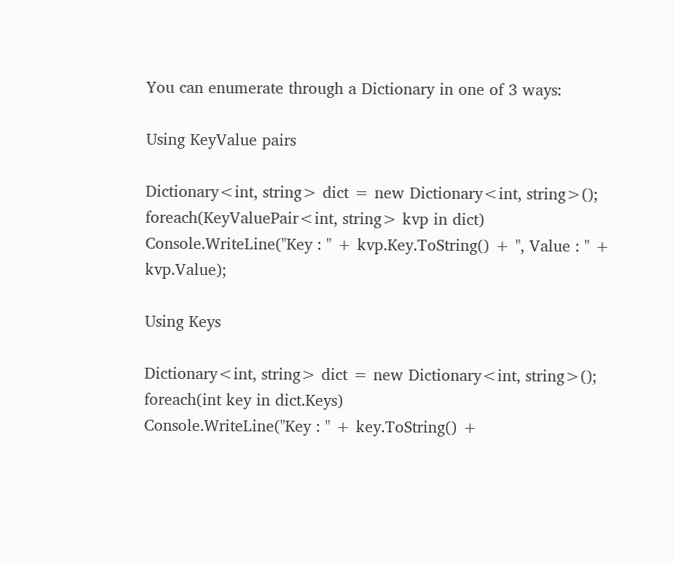You can enumerate through a Dictionary in one of 3 ways:

Using KeyValue pairs

Dictionary<int, string> dict = new Dictionary<int, string>();
foreach(KeyValuePair<int, string> kvp in dict)
Console.WriteLine("Key : " + kvp.Key.ToString() + ", Value : " + kvp.Value);

Using Keys

Dictionary<int, string> dict = new Dictionary<int, string>();
foreach(int key in dict.Keys)
Console.WriteLine("Key : " + key.ToString() +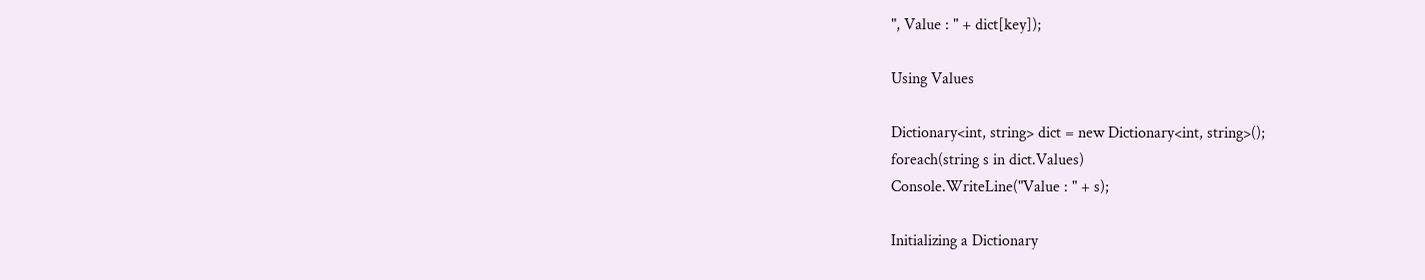", Value : " + dict[key]);

Using Values

Dictionary<int, string> dict = new Dictionary<int, string>();
foreach(string s in dict.Values)
Console.WriteLine("Value : " + s);

Initializing a Dictionary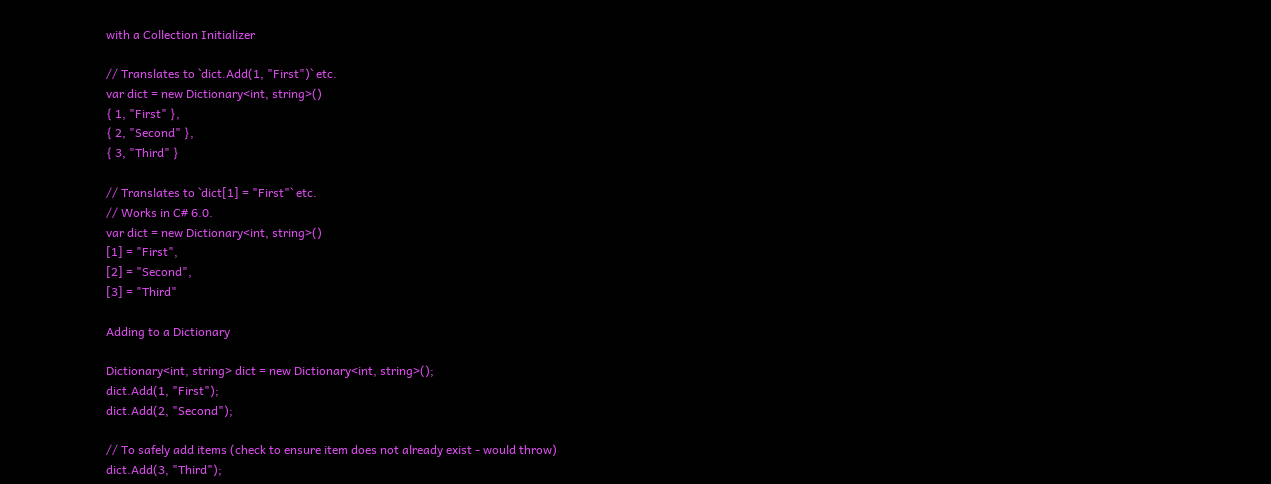with a Collection Initializer

// Translates to `dict.Add(1, "First")` etc.
var dict = new Dictionary<int, string>()
{ 1, "First" },
{ 2, "Second" },
{ 3, "Third" }

// Translates to `dict[1] = "First"` etc.
// Works in C# 6.0.
var dict = new Dictionary<int, string>()
[1] = "First",
[2] = "Second",
[3] = "Third"

Adding to a Dictionary

Dictionary<int, string> dict = new Dictionary<int, string>();
dict.Add(1, "First");
dict.Add(2, "Second");

// To safely add items (check to ensure item does not already exist - would throw)
dict.Add(3, "Third");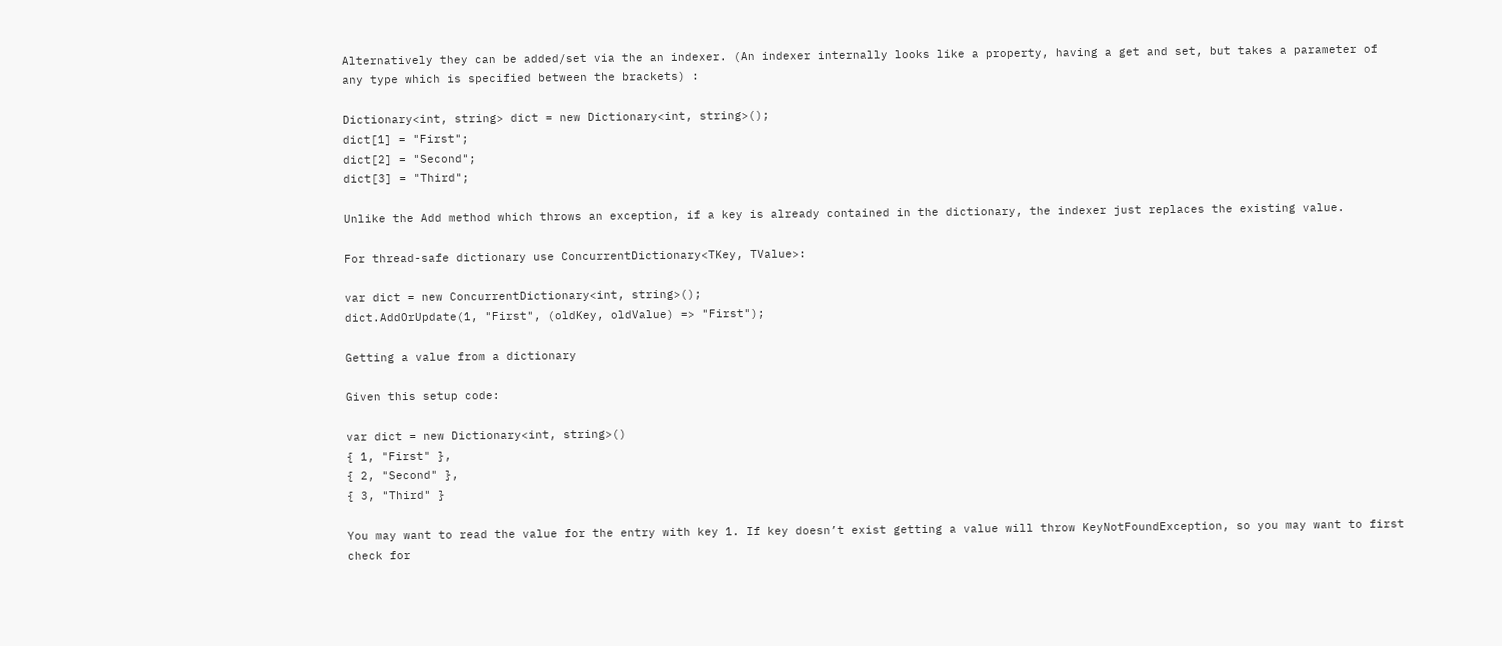Alternatively they can be added/set via the an indexer. (An indexer internally looks like a property, having a get and set, but takes a parameter of any type which is specified between the brackets) :

Dictionary<int, string> dict = new Dictionary<int, string>();
dict[1] = "First";
dict[2] = "Second";
dict[3] = "Third";

Unlike the Add method which throws an exception, if a key is already contained in the dictionary, the indexer just replaces the existing value.

For thread-safe dictionary use ConcurrentDictionary<TKey, TValue>:

var dict = new ConcurrentDictionary<int, string>();
dict.AddOrUpdate(1, "First", (oldKey, oldValue) => "First");

Getting a value from a dictionary

Given this setup code:

var dict = new Dictionary<int, string>()
{ 1, "First" },
{ 2, "Second" },
{ 3, "Third" }

You may want to read the value for the entry with key 1. If key doesn’t exist getting a value will throw KeyNotFoundException, so you may want to first check for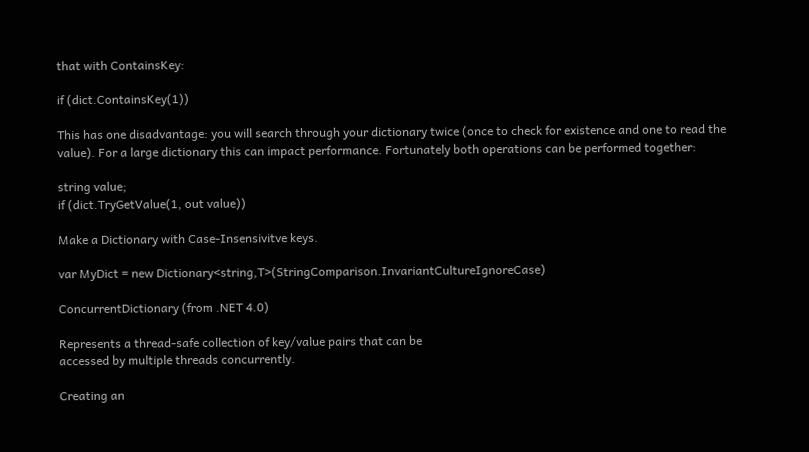that with ContainsKey:

if (dict.ContainsKey(1))

This has one disadvantage: you will search through your dictionary twice (once to check for existence and one to read the value). For a large dictionary this can impact performance. Fortunately both operations can be performed together:

string value;
if (dict.TryGetValue(1, out value))

Make a Dictionary with Case-Insensivitve keys.

var MyDict = new Dictionary<string,T>(StringComparison.InvariantCultureIgnoreCase)

ConcurrentDictionary (from .NET 4.0)

Represents a thread-safe collection of key/value pairs that can be
accessed by multiple threads concurrently.

Creating an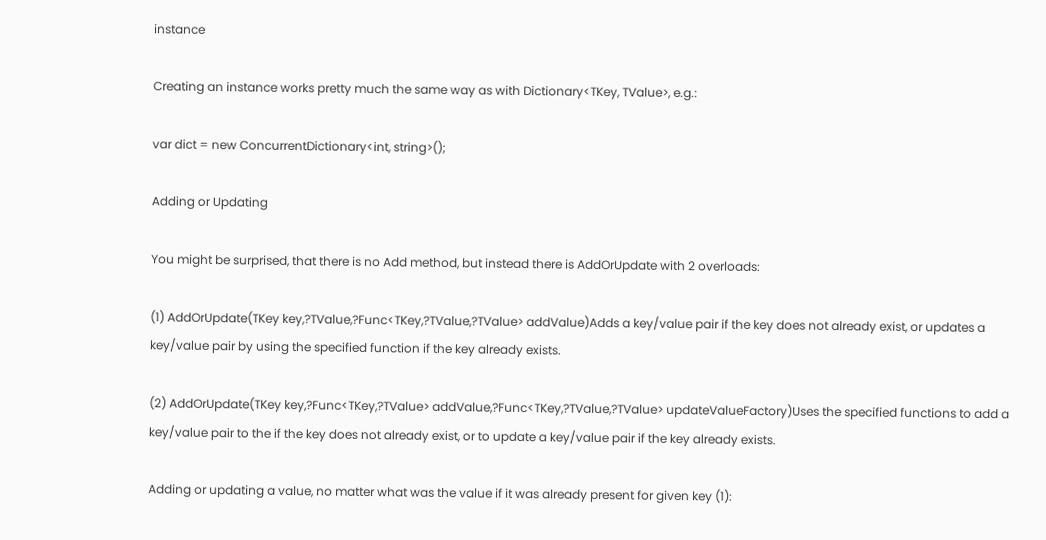instance

Creating an instance works pretty much the same way as with Dictionary<TKey, TValue>, e.g.:

var dict = new ConcurrentDictionary<int, string>();

Adding or Updating

You might be surprised, that there is no Add method, but instead there is AddOrUpdate with 2 overloads:

(1) AddOrUpdate(TKey key,?TValue,?Func<TKey,?TValue,?TValue> addValue)Adds a key/value pair if the key does not already exist, or updates a key/value pair by using the specified function if the key already exists.

(2) AddOrUpdate(TKey key,?Func<TKey,?TValue> addValue,?Func<TKey,?TValue,?TValue> updateValueFactory)Uses the specified functions to add a key/value pair to the if the key does not already exist, or to update a key/value pair if the key already exists.

Adding or updating a value, no matter what was the value if it was already present for given key (1):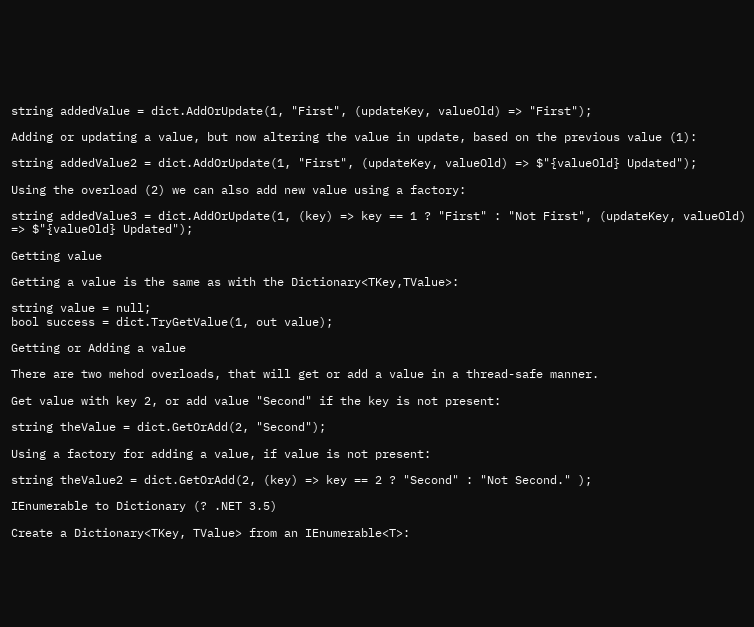string addedValue = dict.AddOrUpdate(1, "First", (updateKey, valueOld) => "First");

Adding or updating a value, but now altering the value in update, based on the previous value (1):

string addedValue2 = dict.AddOrUpdate(1, "First", (updateKey, valueOld) => $"{valueOld} Updated");

Using the overload (2) we can also add new value using a factory:

string addedValue3 = dict.AddOrUpdate(1, (key) => key == 1 ? "First" : "Not First", (updateKey, valueOld) => $"{valueOld} Updated");

Getting value

Getting a value is the same as with the Dictionary<TKey,TValue>:

string value = null;
bool success = dict.TryGetValue(1, out value);

Getting or Adding a value

There are two mehod overloads, that will get or add a value in a thread-safe manner.

Get value with key 2, or add value "Second" if the key is not present:

string theValue = dict.GetOrAdd(2, "Second");

Using a factory for adding a value, if value is not present:

string theValue2 = dict.GetOrAdd(2, (key) => key == 2 ? "Second" : "Not Second." );

IEnumerable to Dictionary (? .NET 3.5)

Create a Dictionary<TKey, TValue> from an IEnumerable<T>: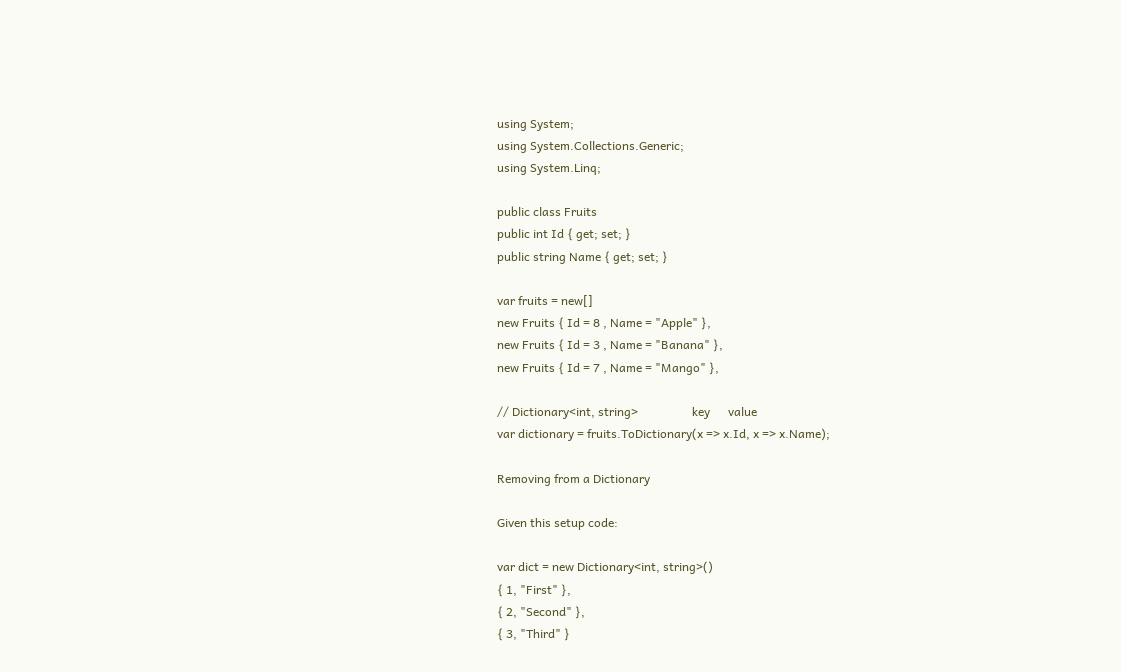using System;
using System.Collections.Generic;
using System.Linq;

public class Fruits
public int Id { get; set; }
public string Name { get; set; }

var fruits = new[]
new Fruits { Id = 8 , Name = "Apple" },
new Fruits { Id = 3 , Name = "Banana" },
new Fruits { Id = 7 , Name = "Mango" },

// Dictionary<int, string>                  key      value
var dictionary = fruits.ToDictionary(x => x.Id, x => x.Name);

Removing from a Dictionary

Given this setup code:

var dict = new Dictionary<int, string>()
{ 1, "First" },
{ 2, "Second" },
{ 3, "Third" }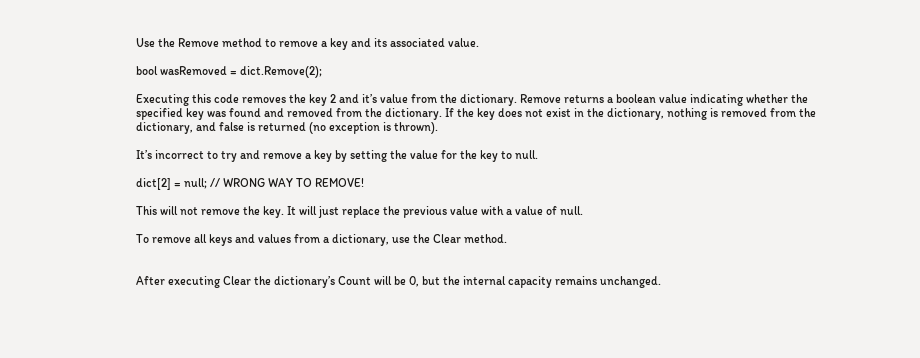Use the Remove method to remove a key and its associated value.

bool wasRemoved = dict.Remove(2);

Executing this code removes the key 2 and it’s value from the dictionary. Remove returns a boolean value indicating whether the specified key was found and removed from the dictionary. If the key does not exist in the dictionary, nothing is removed from the dictionary, and false is returned (no exception is thrown).

It’s incorrect to try and remove a key by setting the value for the key to null.

dict[2] = null; // WRONG WAY TO REMOVE!

This will not remove the key. It will just replace the previous value with a value of null.

To remove all keys and values from a dictionary, use the Clear method.


After executing Clear the dictionary’s Count will be 0, but the internal capacity remains unchanged.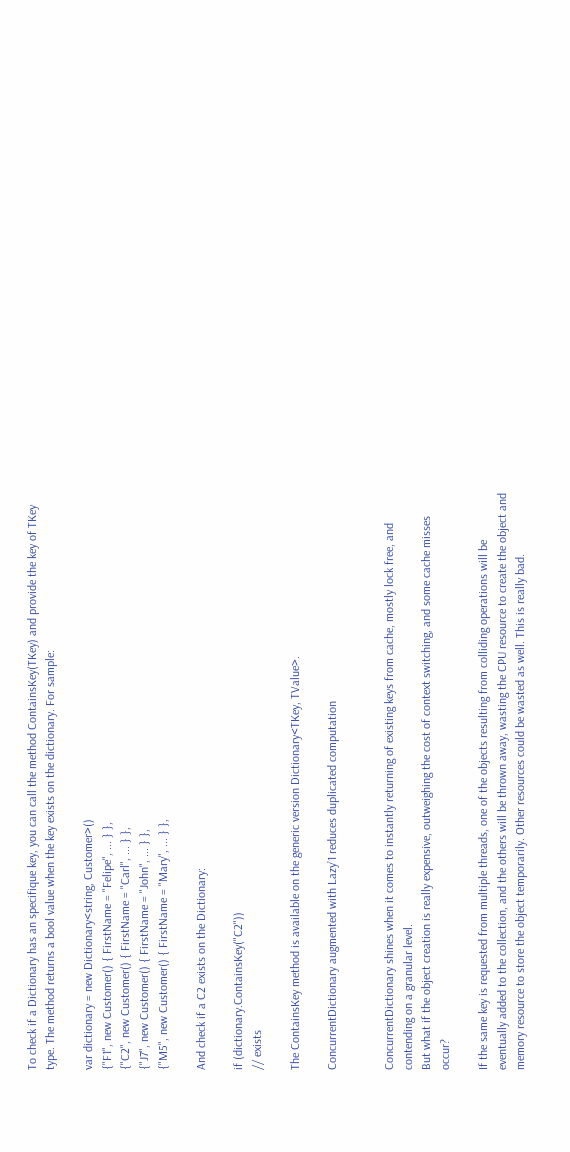To check if a Dictionary has an specifique key, you can call the method ContainsKey(TKey) and provide the key of TKey type. The method returns a bool value when the key exists on the dictionary. For sample:

var dictionary = new Dictionary<string, Customer>()
{"F1", new Customer() { FirstName = "Felipe", ... } },
{"C2", new Customer() { FirstName = "Carl", ... } },
{"J7", new Customer() { FirstName = "John", ... } },
{"M5", new Customer() { FirstName = "Mary", ... } },

And check if a C2 exists on the Dictionary:

if (dictionary.ContainsKey("C2"))
// exists

The ContainsKey method is available on the generic version Dictionary<TKey, TValue>.

ConcurrentDictionary augmented with Lazy’1 reduces duplicated computation


ConcurrentDictionary shines when it comes to instantly returning of existing keys from cache, mostly lock free, and contending on a granular level.
But what if the object creation is really expensive, outweighing the cost of context switching, and some cache misses occur?

If the same key is requested from multiple threads, one of the objects resulting from colliding operations will be eventually added to the collection, and the others will be thrown away, wasting the CPU resource to create the object and memory resource to store the object temporarily. Other resources could be wasted as well. This is really bad.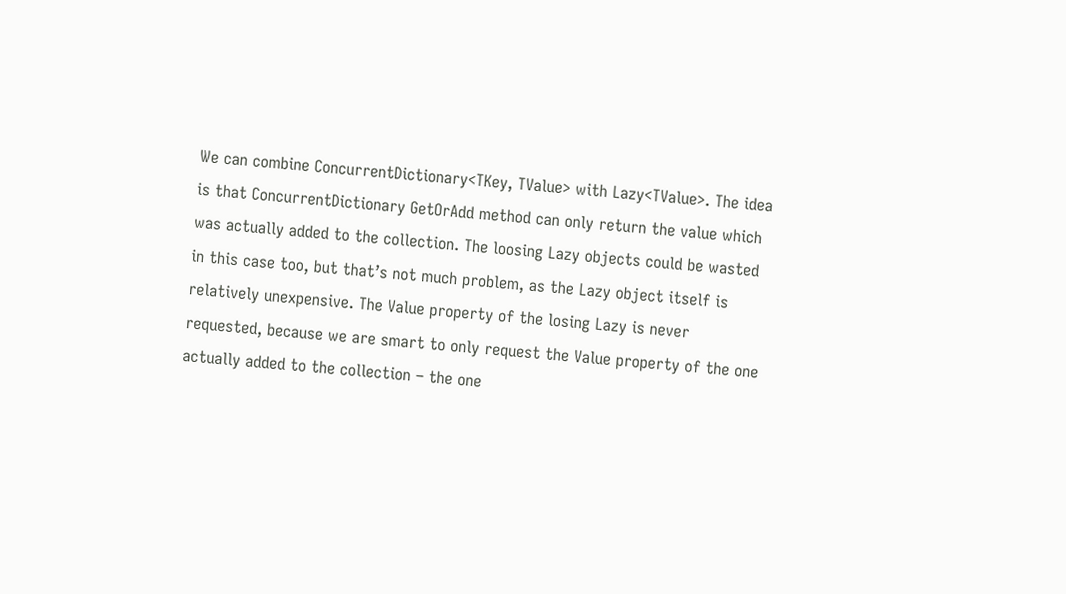We can combine ConcurrentDictionary<TKey, TValue> with Lazy<TValue>. The idea is that ConcurrentDictionary GetOrAdd method can only return the value which was actually added to the collection. The loosing Lazy objects could be wasted in this case too, but that’s not much problem, as the Lazy object itself is relatively unexpensive. The Value property of the losing Lazy is never requested, because we are smart to only request the Value property of the one actually added to the collection – the one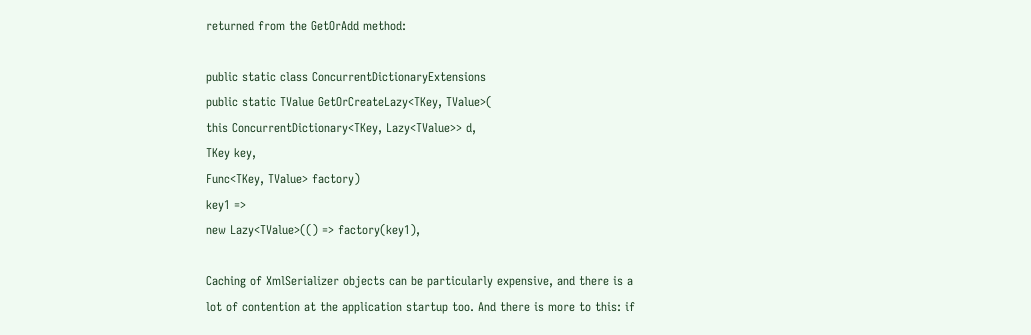returned from the GetOrAdd method:

public static class ConcurrentDictionaryExtensions
public static TValue GetOrCreateLazy<TKey, TValue>(
this ConcurrentDictionary<TKey, Lazy<TValue>> d,
TKey key,
Func<TKey, TValue> factory)
key1 =>
new Lazy<TValue>(() => factory(key1),

Caching of XmlSerializer objects can be particularly expensive, and there is a lot of contention at the application startup too. And there is more to this: if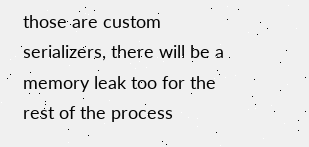those are custom serializers, there will be a memory leak too for the rest of the process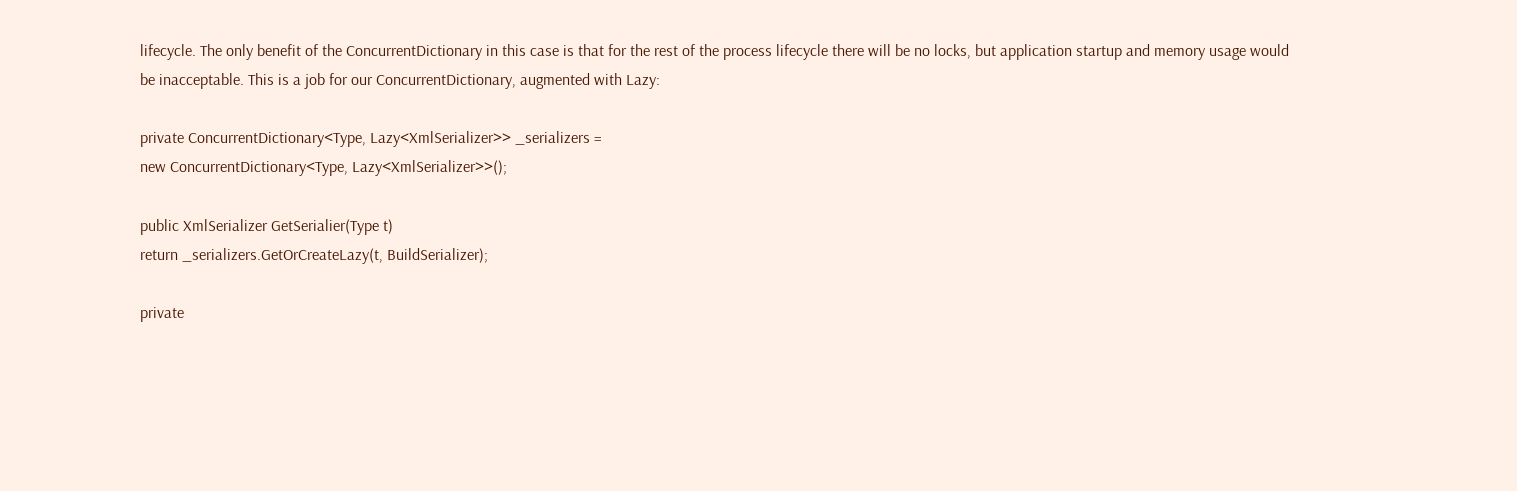lifecycle. The only benefit of the ConcurrentDictionary in this case is that for the rest of the process lifecycle there will be no locks, but application startup and memory usage would be inacceptable. This is a job for our ConcurrentDictionary, augmented with Lazy:

private ConcurrentDictionary<Type, Lazy<XmlSerializer>> _serializers =
new ConcurrentDictionary<Type, Lazy<XmlSerializer>>();

public XmlSerializer GetSerialier(Type t)
return _serializers.GetOrCreateLazy(t, BuildSerializer);

private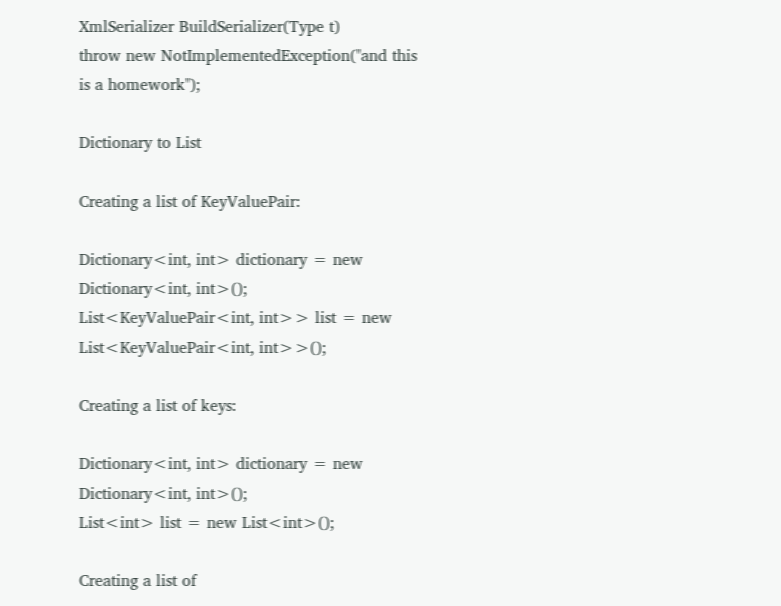XmlSerializer BuildSerializer(Type t)
throw new NotImplementedException("and this is a homework");

Dictionary to List

Creating a list of KeyValuePair:

Dictionary<int, int> dictionary = new Dictionary<int, int>();
List<KeyValuePair<int, int>> list = new List<KeyValuePair<int, int>>();

Creating a list of keys:

Dictionary<int, int> dictionary = new Dictionary<int, int>();
List<int> list = new List<int>();

Creating a list of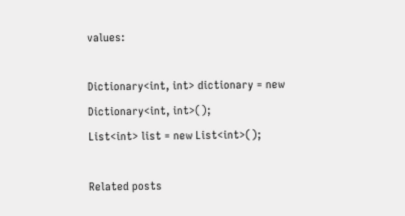values:

Dictionary<int, int> dictionary = new Dictionary<int, int>();
List<int> list = new List<int>();

Related posts